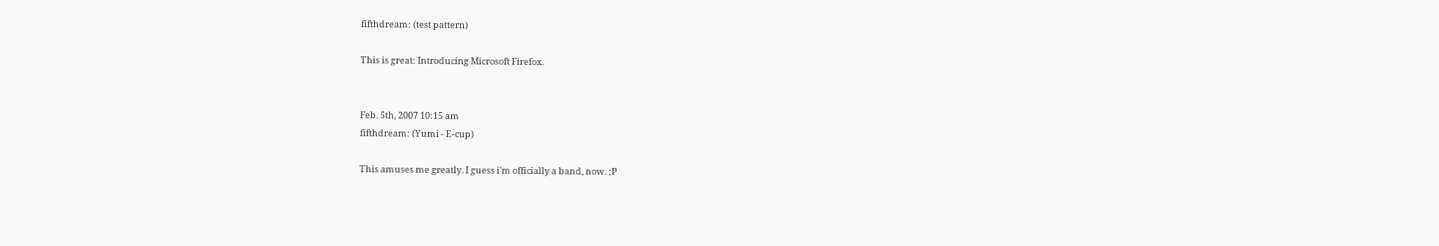fifthdream: (test pattern)

This is great: Introducing Microsoft Firefox.


Feb. 5th, 2007 10:15 am
fifthdream: (Yumi - E-cup)

This amuses me greatly. I guess i'm officially a band, now. ;P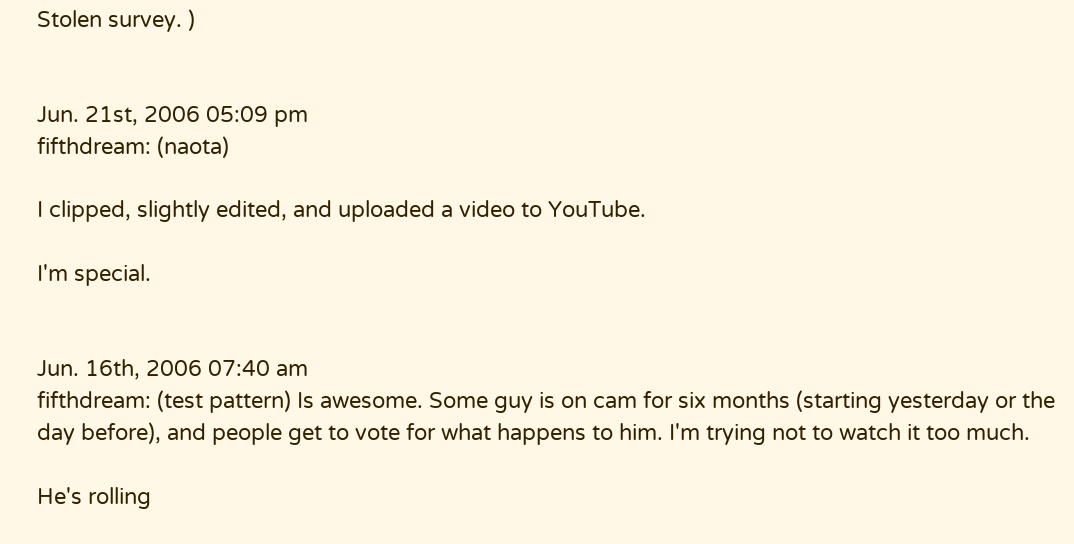Stolen survey. )


Jun. 21st, 2006 05:09 pm
fifthdream: (naota)

I clipped, slightly edited, and uploaded a video to YouTube.

I'm special.


Jun. 16th, 2006 07:40 am
fifthdream: (test pattern) Is awesome. Some guy is on cam for six months (starting yesterday or the day before), and people get to vote for what happens to him. I'm trying not to watch it too much.

He's rolling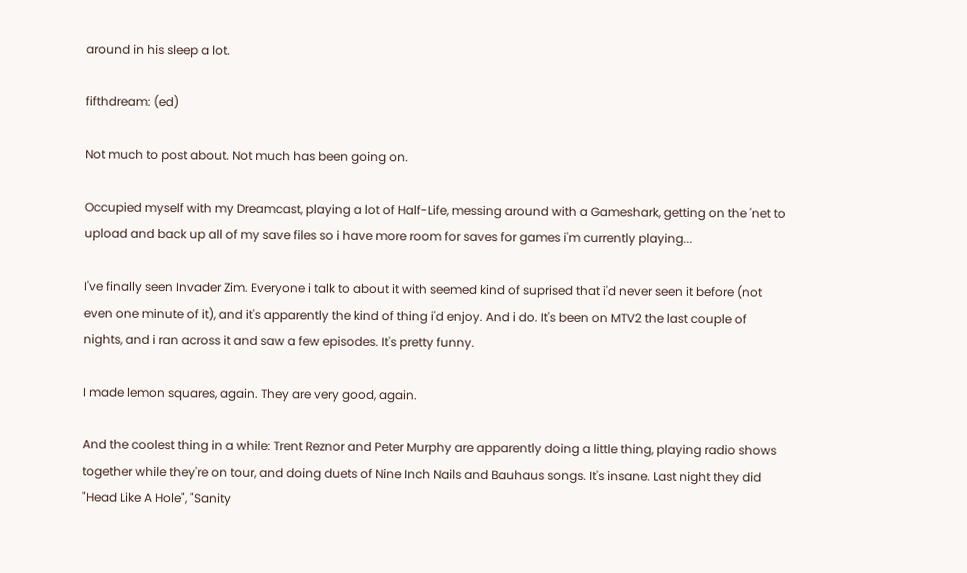around in his sleep a lot.

fifthdream: (ed)

Not much to post about. Not much has been going on.

Occupied myself with my Dreamcast, playing a lot of Half-Life, messing around with a Gameshark, getting on the 'net to upload and back up all of my save files so i have more room for saves for games i'm currently playing...

I've finally seen Invader Zim. Everyone i talk to about it with seemed kind of suprised that i'd never seen it before (not even one minute of it), and it's apparently the kind of thing i'd enjoy. And i do. It's been on MTV2 the last couple of nights, and i ran across it and saw a few episodes. It's pretty funny.

I made lemon squares, again. They are very good, again.

And the coolest thing in a while: Trent Reznor and Peter Murphy are apparently doing a little thing, playing radio shows together while they're on tour, and doing duets of Nine Inch Nails and Bauhaus songs. It's insane. Last night they did "Head Like A Hole", "Sanity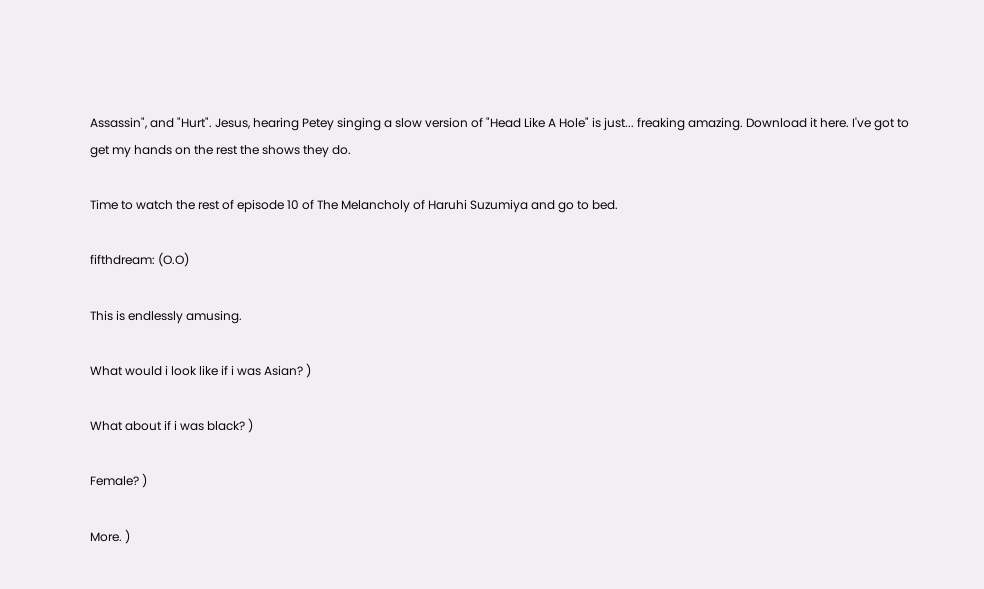Assassin", and "Hurt". Jesus, hearing Petey singing a slow version of "Head Like A Hole" is just... freaking amazing. Download it here. I've got to get my hands on the rest the shows they do.

Time to watch the rest of episode 10 of The Melancholy of Haruhi Suzumiya and go to bed.

fifthdream: (O.O)

This is endlessly amusing.

What would i look like if i was Asian? )

What about if i was black? )

Female? )

More. )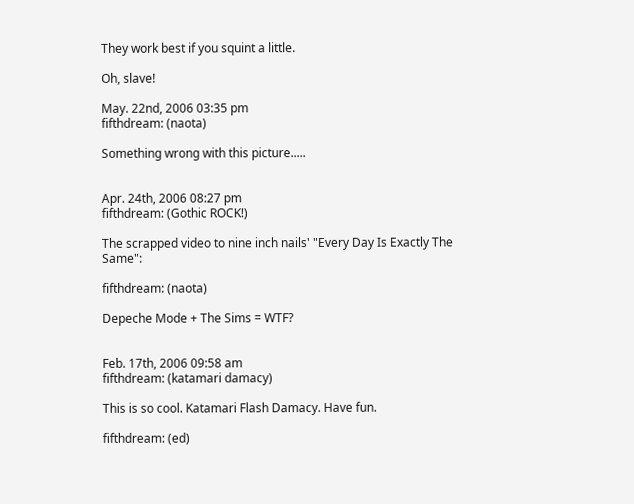They work best if you squint a little.

Oh, slave!

May. 22nd, 2006 03:35 pm
fifthdream: (naota)

Something wrong with this picture.....


Apr. 24th, 2006 08:27 pm
fifthdream: (Gothic ROCK!)

The scrapped video to nine inch nails' "Every Day Is Exactly The Same":

fifthdream: (naota)

Depeche Mode + The Sims = WTF?


Feb. 17th, 2006 09:58 am
fifthdream: (katamari damacy)

This is so cool. Katamari Flash Damacy. Have fun.

fifthdream: (ed)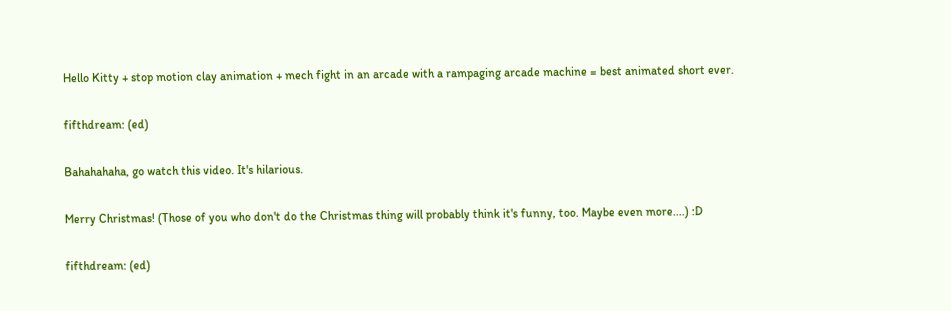Hello Kitty + stop motion clay animation + mech fight in an arcade with a rampaging arcade machine = best animated short ever.

fifthdream: (ed)

Bahahahaha, go watch this video. It's hilarious.

Merry Christmas! (Those of you who don't do the Christmas thing will probably think it's funny, too. Maybe even more....) :D

fifthdream: (ed)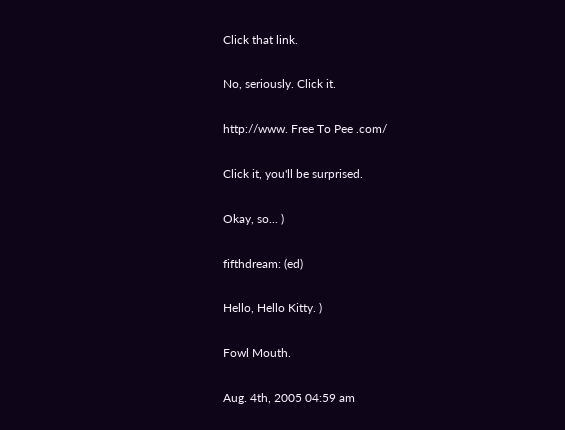Click that link.

No, seriously. Click it.

http://www. Free To Pee .com/

Click it, you'll be surprised.

Okay, so... )

fifthdream: (ed)

Hello, Hello Kitty. )

Fowl Mouth.

Aug. 4th, 2005 04:59 am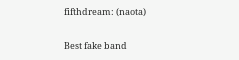fifthdream: (naota)

Best fake band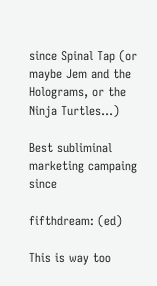since Spinal Tap (or maybe Jem and the Holograms, or the Ninja Turtles...)

Best subliminal marketing campaing since

fifthdream: (ed)

This is way too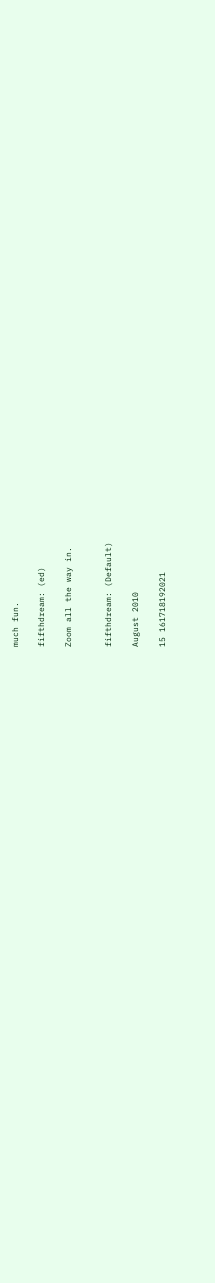much fun.

fifthdream: (ed)

Zoom all the way in.


fifthdream: (Default)

August 2010

15 161718192021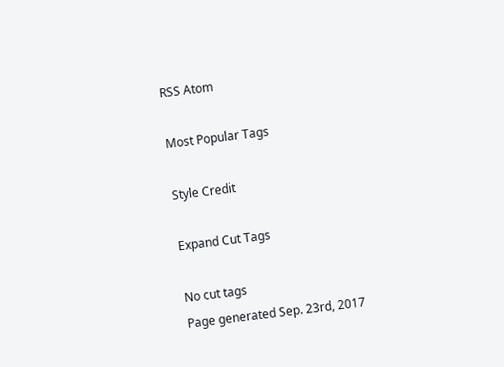RSS Atom

Most Popular Tags

Style Credit

Expand Cut Tags

No cut tags
Page generated Sep. 23rd, 2017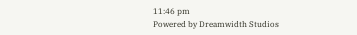11:46 pm
Powered by Dreamwidth Studios